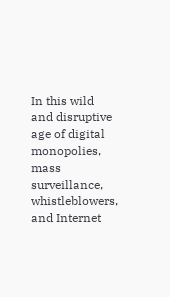In this wild and disruptive age of digital monopolies, mass surveillance, whistleblowers, and Internet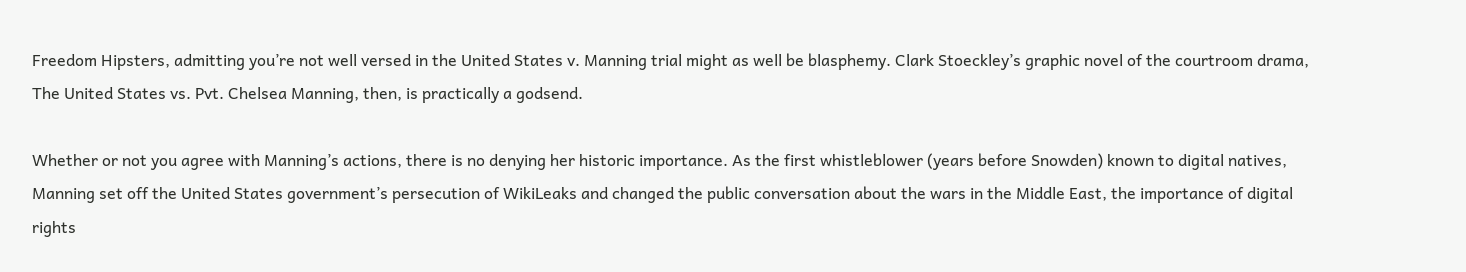Freedom Hipsters, admitting you’re not well versed in the United States v. Manning trial might as well be blasphemy. Clark Stoeckley’s graphic novel of the courtroom drama, The United States vs. Pvt. Chelsea Manning, then, is practically a godsend.

Whether or not you agree with Manning’s actions, there is no denying her historic importance. As the first whistleblower (years before Snowden) known to digital natives, Manning set off the United States government’s persecution of WikiLeaks and changed the public conversation about the wars in the Middle East, the importance of digital rights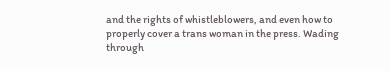and the rights of whistleblowers, and even how to properly cover a trans woman in the press. Wading through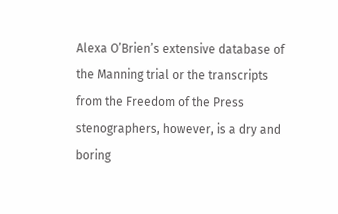Alexa O’Brien’s extensive database of the Manning trial or the transcripts from the Freedom of the Press stenographers, however, is a dry and boring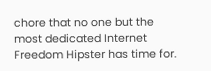chore that no one but the most dedicated Internet Freedom Hipster has time for.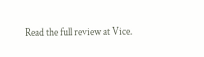Read the full review at Vice.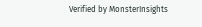Verified by MonsterInsights